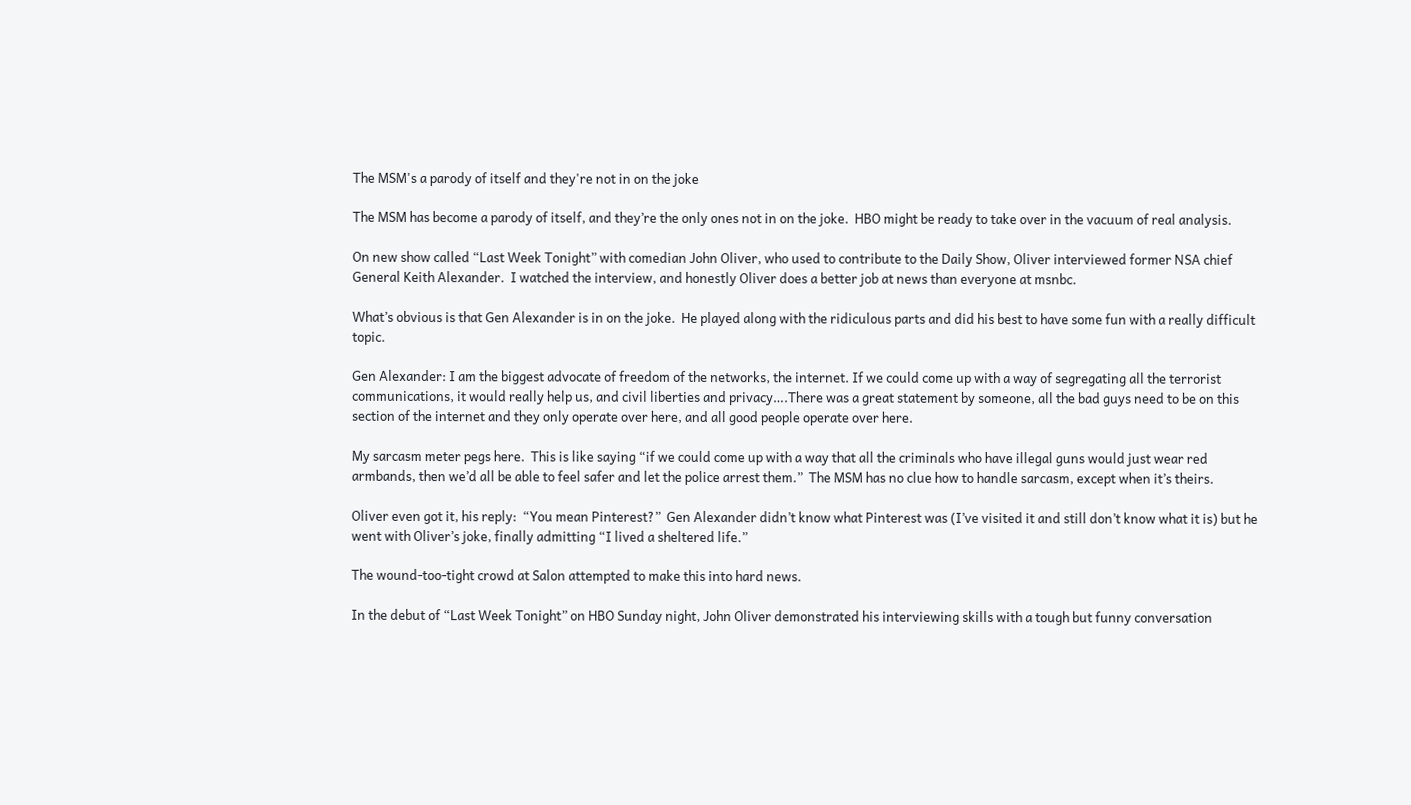The MSM's a parody of itself and they're not in on the joke

The MSM has become a parody of itself, and they’re the only ones not in on the joke.  HBO might be ready to take over in the vacuum of real analysis.

On new show called “Last Week Tonight” with comedian John Oliver, who used to contribute to the Daily Show, Oliver interviewed former NSA chief General Keith Alexander.  I watched the interview, and honestly Oliver does a better job at news than everyone at msnbc.

What’s obvious is that Gen Alexander is in on the joke.  He played along with the ridiculous parts and did his best to have some fun with a really difficult topic.

Gen Alexander: I am the biggest advocate of freedom of the networks, the internet. If we could come up with a way of segregating all the terrorist communications, it would really help us, and civil liberties and privacy….There was a great statement by someone, all the bad guys need to be on this section of the internet and they only operate over here, and all good people operate over here.

My sarcasm meter pegs here.  This is like saying “if we could come up with a way that all the criminals who have illegal guns would just wear red armbands, then we’d all be able to feel safer and let the police arrest them.”  The MSM has no clue how to handle sarcasm, except when it’s theirs.

Oliver even got it, his reply:  “You mean Pinterest?”  Gen Alexander didn’t know what Pinterest was (I’ve visited it and still don’t know what it is) but he went with Oliver’s joke, finally admitting “I lived a sheltered life.”

The wound-too-tight crowd at Salon attempted to make this into hard news.

In the debut of “Last Week Tonight” on HBO Sunday night, John Oliver demonstrated his interviewing skills with a tough but funny conversation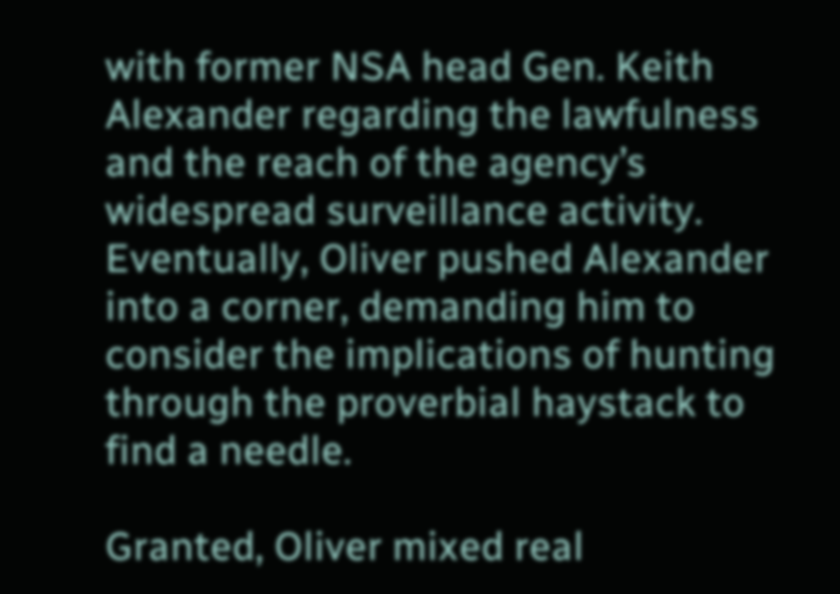with former NSA head Gen. Keith Alexander regarding the lawfulness and the reach of the agency’s widespread surveillance activity. Eventually, Oliver pushed Alexander into a corner, demanding him to consider the implications of hunting through the proverbial haystack to find a needle.

Granted, Oliver mixed real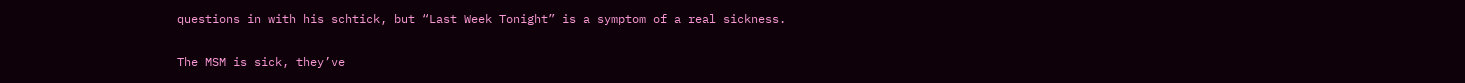questions in with his schtick, but “Last Week Tonight” is a symptom of a real sickness.

The MSM is sick, they’ve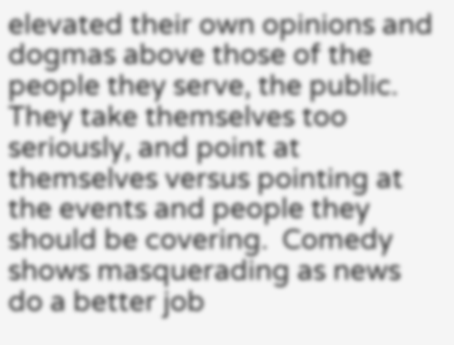elevated their own opinions and dogmas above those of the people they serve, the public.  They take themselves too seriously, and point at themselves versus pointing at the events and people they should be covering.  Comedy shows masquerading as news do a better job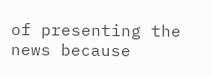of presenting the news because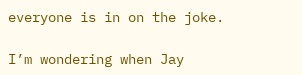everyone is in on the joke.

I’m wondering when Jay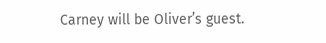Carney will be Oliver’s guest.